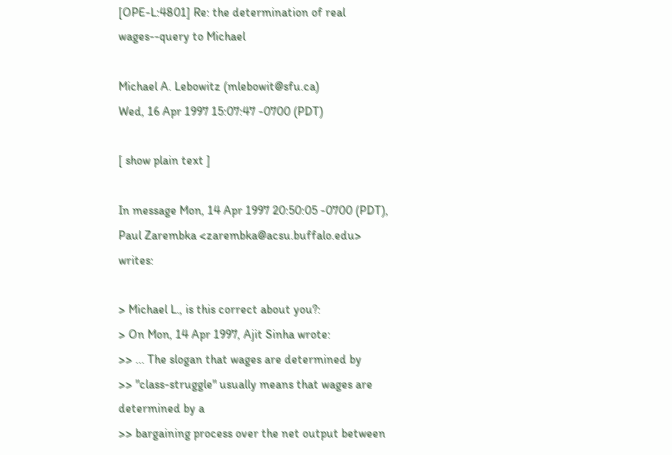[OPE-L:4801] Re: the determination of real wages--query to Michael

Michael A. Lebowitz (mlebowit@sfu.ca)
Wed, 16 Apr 1997 15:07:47 -0700 (PDT)

[ show plain text ]

In message Mon, 14 Apr 1997 20:50:05 -0700 (PDT),
Paul Zarembka <zarembka@acsu.buffalo.edu> writes:

> Michael L., is this correct about you?:
> On Mon, 14 Apr 1997, Ajit Sinha wrote:
>> ... The slogan that wages are determined by
>> "class-struggle" usually means that wages are determined by a
>> bargaining process over the net output between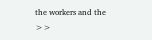the workers and the
>>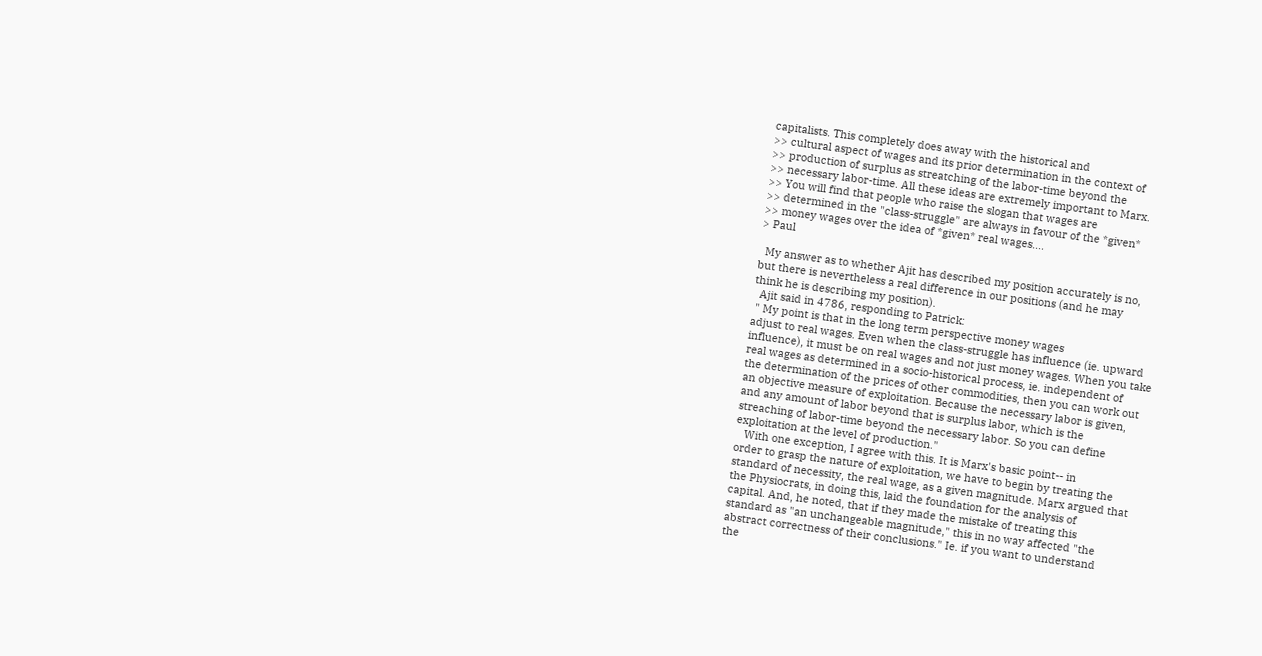capitalists. This completely does away with the historical and
>> cultural aspect of wages and its prior determination in the context of
>> production of surplus as streatching of the labor-time beyond the
>> necessary labor-time. All these ideas are extremely important to Marx.
>> You will find that people who raise the slogan that wages are
>> determined in the "class-struggle" are always in favour of the *given*
>> money wages over the idea of *given* real wages....
> Paul

  My answer as to whether Ajit has described my position accurately is no,
but there is nevertheless a real difference in our positions (and he may
think he is describing my position).
  Ajit said in 4786, responding to Patrick:
 " My point is that in the long term perspective money wages
adjust to real wages. Even when the class-struggle has influence (ie. upward
influence), it must be on real wages and not just money wages. When you take
real wages as determined in a socio-historical process, ie. independent of
the determination of the prices of other commodities, then you can work out
an objective measure of exploitation. Because the necessary labor is given,
and any amount of labor beyond that is surplus labor, which is the
streaching of labor-time beyond the necessary labor. So you can define
exploitation at the level of production."
   With one exception, I agree with this. It is Marx's basic point-- in
order to grasp the nature of exploitation, we have to begin by treating the
standard of necessity, the real wage, as a given magnitude. Marx argued that
the Physiocrats, in doing this, laid the foundation for the analysis of
capital. And, he noted, that if they made the mistake of treating this
standard as "an unchangeable magnitude," this in no way affected "the
abstract correctness of their conclusions." Ie. if you want to understand
the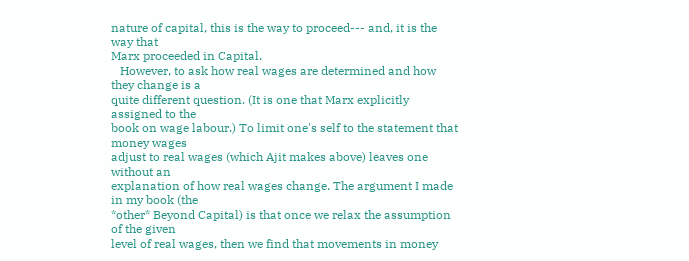nature of capital, this is the way to proceed--- and, it is the way that
Marx proceeded in Capital.
   However, to ask how real wages are determined and how they change is a
quite different question. (It is one that Marx explicitly assigned to the
book on wage labour.) To limit one's self to the statement that money wages
adjust to real wages (which Ajit makes above) leaves one without an
explanation of how real wages change. The argument I made in my book (the
*other* Beyond Capital) is that once we relax the assumption of the given
level of real wages, then we find that movements in money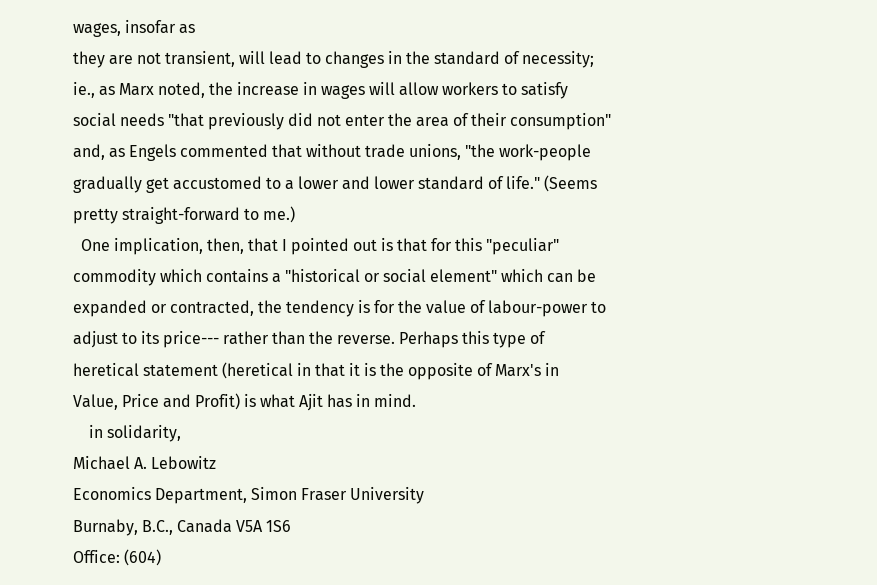wages, insofar as
they are not transient, will lead to changes in the standard of necessity;
ie., as Marx noted, the increase in wages will allow workers to satisfy
social needs "that previously did not enter the area of their consumption"
and, as Engels commented that without trade unions, "the work-people
gradually get accustomed to a lower and lower standard of life." (Seems
pretty straight-forward to me.)
  One implication, then, that I pointed out is that for this "peculiar"
commodity which contains a "historical or social element" which can be
expanded or contracted, the tendency is for the value of labour-power to
adjust to its price--- rather than the reverse. Perhaps this type of
heretical statement (heretical in that it is the opposite of Marx's in
Value, Price and Profit) is what Ajit has in mind.
    in solidarity,
Michael A. Lebowitz
Economics Department, Simon Fraser University
Burnaby, B.C., Canada V5A 1S6
Office: (604)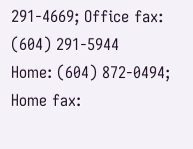291-4669; Office fax: (604) 291-5944
Home: (604) 872-0494; Home fax: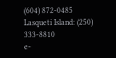(604) 872-0485
Lasqueti Island: (250) 333-8810
e-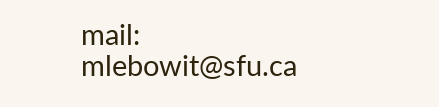mail: mlebowit@sfu.ca